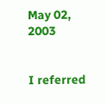May 02, 2003


I referred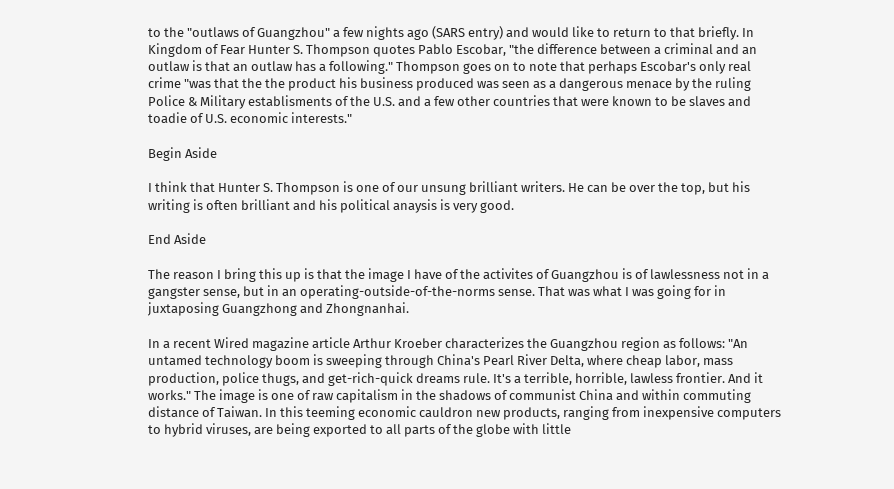to the "outlaws of Guangzhou" a few nights ago (SARS entry) and would like to return to that briefly. In Kingdom of Fear Hunter S. Thompson quotes Pablo Escobar, "the difference between a criminal and an outlaw is that an outlaw has a following." Thompson goes on to note that perhaps Escobar's only real crime "was that the the product his business produced was seen as a dangerous menace by the ruling Police & Military establisments of the U.S. and a few other countries that were known to be slaves and toadie of U.S. economic interests."

Begin Aside

I think that Hunter S. Thompson is one of our unsung brilliant writers. He can be over the top, but his writing is often brilliant and his political anaysis is very good.

End Aside

The reason I bring this up is that the image I have of the activites of Guangzhou is of lawlessness not in a gangster sense, but in an operating-outside-of-the-norms sense. That was what I was going for in juxtaposing Guangzhong and Zhongnanhai.

In a recent Wired magazine article Arthur Kroeber characterizes the Guangzhou region as follows: "An untamed technology boom is sweeping through China's Pearl River Delta, where cheap labor, mass production, police thugs, and get-rich-quick dreams rule. It's a terrible, horrible, lawless frontier. And it works." The image is one of raw capitalism in the shadows of communist China and within commuting distance of Taiwan. In this teeming economic cauldron new products, ranging from inexpensive computers to hybrid viruses, are being exported to all parts of the globe with little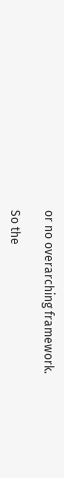or no overarching framework.

So the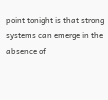point tonight is that strong systems can emerge in the absence of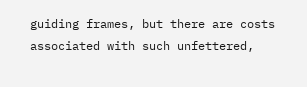guiding frames, but there are costs associated with such unfettered,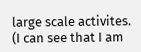large scale activites. (I can see that I am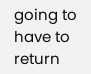going to have to return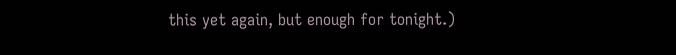this yet again, but enough for tonight.)